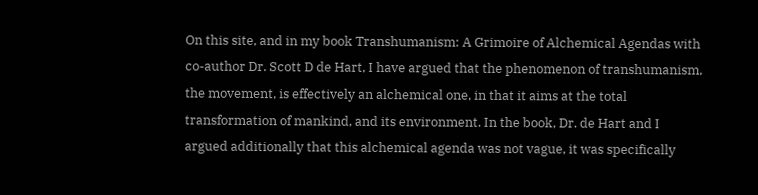On this site, and in my book Transhumanism: A Grimoire of Alchemical Agendas with co-author Dr. Scott D de Hart, I have argued that the phenomenon of transhumanism, the movement, is effectively an alchemical one, in that it aims at the total transformation of mankind, and its environment. In the book, Dr. de Hart and I argued additionally that this alchemical agenda was not vague, it was specifically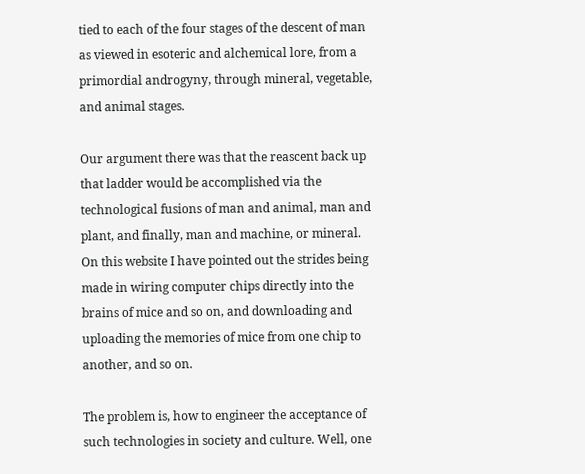tied to each of the four stages of the descent of man as viewed in esoteric and alchemical lore, from a primordial androgyny, through mineral, vegetable, and animal stages.

Our argument there was that the reascent back up that ladder would be accomplished via the technological fusions of man and animal, man and plant, and finally, man and machine, or mineral. On this website I have pointed out the strides being made in wiring computer chips directly into the brains of mice and so on, and downloading and uploading the memories of mice from one chip to another, and so on.

The problem is, how to engineer the acceptance of such technologies in society and culture. Well, one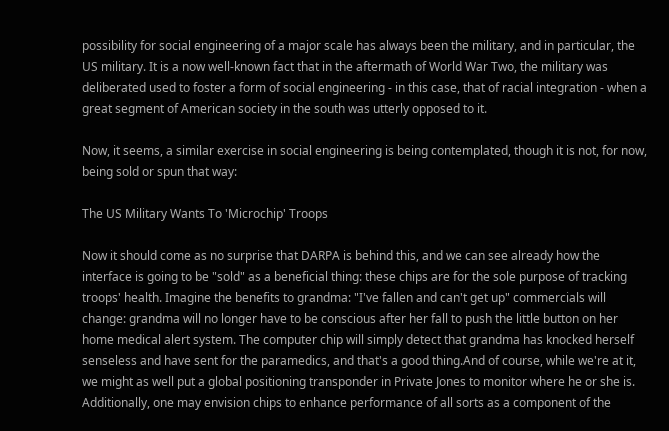possibility for social engineering of a major scale has always been the military, and in particular, the US military. It is a now well-known fact that in the aftermath of World War Two, the military was deliberated used to foster a form of social engineering - in this case, that of racial integration - when a great segment of American society in the south was utterly opposed to it.

Now, it seems, a similar exercise in social engineering is being contemplated, though it is not, for now, being sold or spun that way:

The US Military Wants To 'Microchip' Troops

Now it should come as no surprise that DARPA is behind this, and we can see already how the interface is going to be "sold" as a beneficial thing: these chips are for the sole purpose of tracking troops' health. Imagine the benefits to grandma: "I've fallen and can't get up" commercials will change: grandma will no longer have to be conscious after her fall to push the little button on her home medical alert system. The computer chip will simply detect that grandma has knocked herself senseless and have sent for the paramedics, and that's a good thing.And of course, while we're at it, we might as well put a global positioning transponder in Private Jones to monitor where he or she is. Additionally, one may envision chips to enhance performance of all sorts as a component of the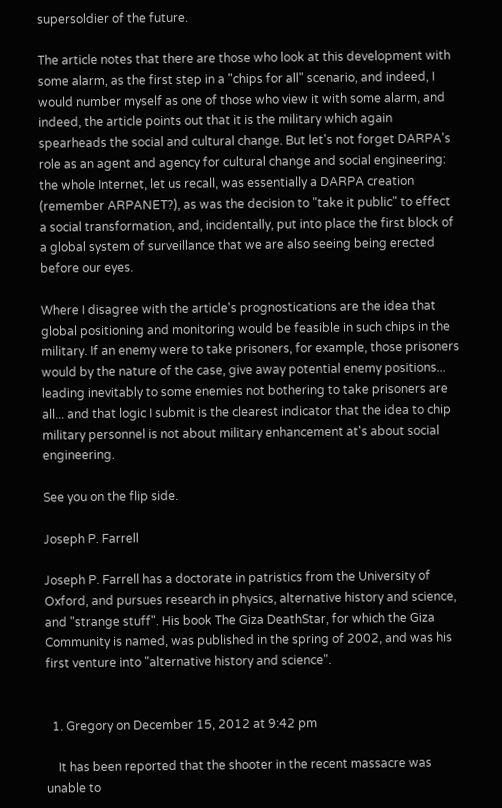supersoldier of the future.

The article notes that there are those who look at this development with some alarm, as the first step in a "chips for all" scenario, and indeed, I would number myself as one of those who view it with some alarm, and indeed, the article points out that it is the military which again spearheads the social and cultural change. But let's not forget DARPA's role as an agent and agency for cultural change and social engineering: the whole Internet, let us recall, was essentially a DARPA creation (remember ARPANET?), as was the decision to "take it public" to effect a social transformation, and, incidentally, put into place the first block of a global system of surveillance that we are also seeing being erected before our eyes.

Where I disagree with the article's prognostications are the idea that global positioning and monitoring would be feasible in such chips in the military. If an enemy were to take prisoners, for example, those prisoners would by the nature of the case, give away potential enemy positions... leading inevitably to some enemies not bothering to take prisoners are all... and that logic I submit is the clearest indicator that the idea to chip military personnel is not about military enhancement at's about social engineering.

See you on the flip side.

Joseph P. Farrell

Joseph P. Farrell has a doctorate in patristics from the University of Oxford, and pursues research in physics, alternative history and science, and "strange stuff". His book The Giza DeathStar, for which the Giza Community is named, was published in the spring of 2002, and was his first venture into "alternative history and science".


  1. Gregory on December 15, 2012 at 9:42 pm

    It has been reported that the shooter in the recent massacre was unable to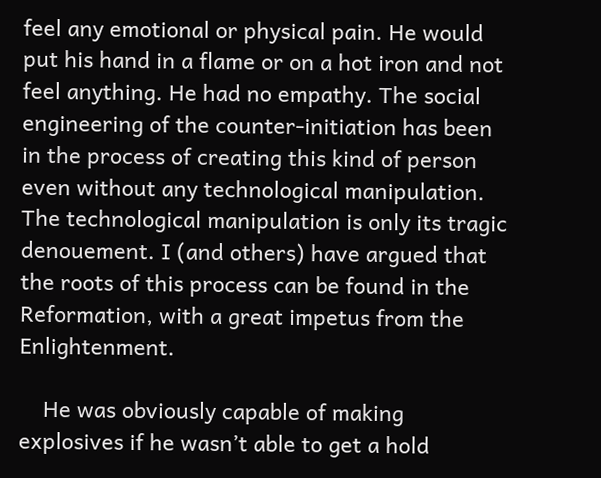feel any emotional or physical pain. He would put his hand in a flame or on a hot iron and not feel anything. He had no empathy. The social engineering of the counter-initiation has been in the process of creating this kind of person even without any technological manipulation. The technological manipulation is only its tragic denouement. I (and others) have argued that the roots of this process can be found in the Reformation, with a great impetus from the Enlightenment.

    He was obviously capable of making explosives if he wasn’t able to get a hold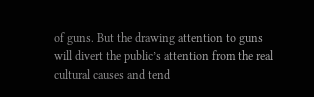of guns. But the drawing attention to guns will divert the public’s attention from the real cultural causes and tend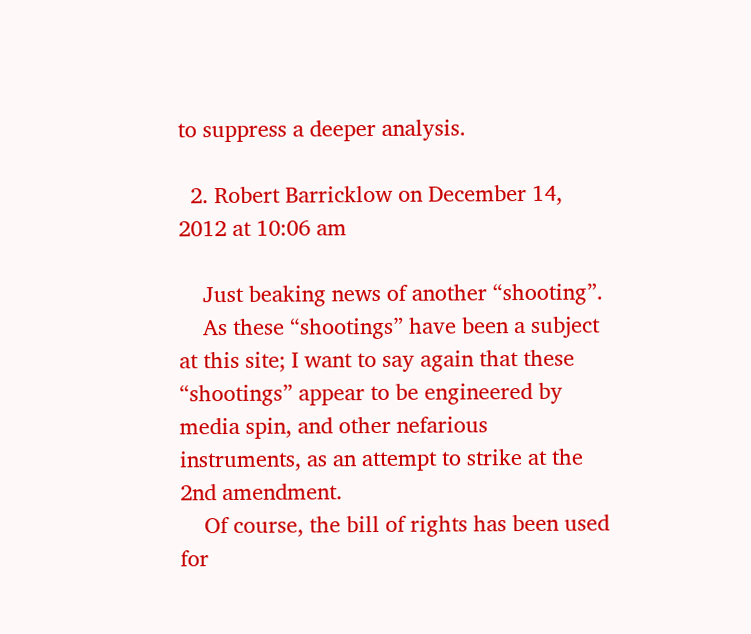to suppress a deeper analysis.

  2. Robert Barricklow on December 14, 2012 at 10:06 am

    Just beaking news of another “shooting”.
    As these “shootings” have been a subject at this site; I want to say again that these “shootings” appear to be engineered by media spin, and other nefarious instruments, as an attempt to strike at the 2nd amendment.
    Of course, the bill of rights has been used for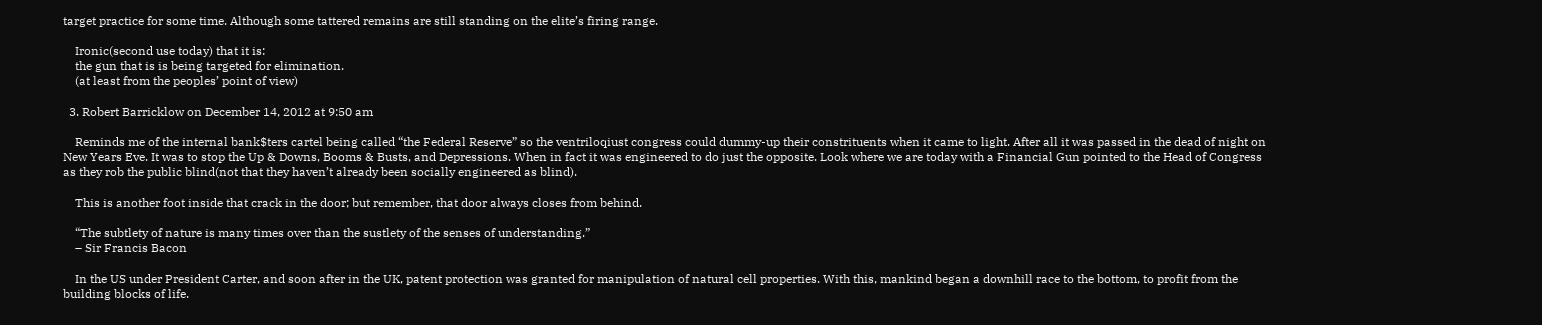target practice for some time. Although some tattered remains are still standing on the elite’s firing range.

    Ironic(second use today) that it is:
    the gun that is is being targeted for elimination.
    (at least from the peoples’ point of view)

  3. Robert Barricklow on December 14, 2012 at 9:50 am

    Reminds me of the internal bank$ters cartel being called “the Federal Reserve” so the ventriloqiust congress could dummy-up their constrituents when it came to light. After all it was passed in the dead of night on New Years Eve. It was to stop the Up & Downs, Booms & Busts, and Depressions. When in fact it was engineered to do just the opposite. Look where we are today with a Financial Gun pointed to the Head of Congress as they rob the public blind(not that they haven’t already been socially engineered as blind).

    This is another foot inside that crack in the door; but remember, that door always closes from behind.

    “The subtlety of nature is many times over than the sustlety of the senses of understanding.”
    – Sir Francis Bacon

    In the US under President Carter, and soon after in the UK, patent protection was granted for manipulation of natural cell properties. With this, mankind began a downhill race to the bottom, to profit from the building blocks of life.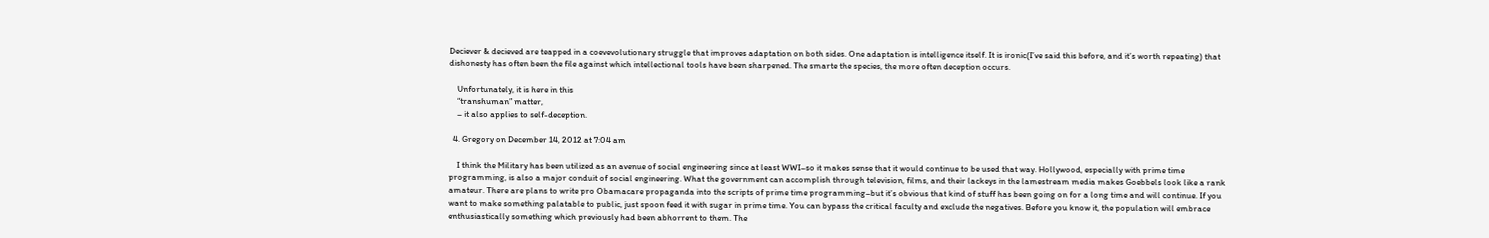Deciever & decieved are teapped in a coevevolutionary struggle that improves adaptation on both sides. One adaptation is intelligence itself. It is ironic(I’ve said this before, and it’s worth repeating) that dishonesty has often been the file against which intellectional tools have been sharpened. The smarte the species, the more often deception occurs.

    Unfortunately, it is here in this
    “transhuman” matter,
    – it also applies to self-deception.

  4. Gregory on December 14, 2012 at 7:04 am

    I think the Military has been utilized as an avenue of social engineering since at least WWI–so it makes sense that it would continue to be used that way. Hollywood, especially with prime time programming, is also a major conduit of social engineering. What the government can accomplish through television, films, and their lackeys in the lamestream media makes Goebbels look like a rank amateur. There are plans to write pro Obamacare propaganda into the scripts of prime time programming–but it’s obvious that kind of stuff has been going on for a long time and will continue. If you want to make something palatable to public, just spoon feed it with sugar in prime time. You can bypass the critical faculty and exclude the negatives. Before you know it, the population will embrace enthusiastically something which previously had been abhorrent to them. The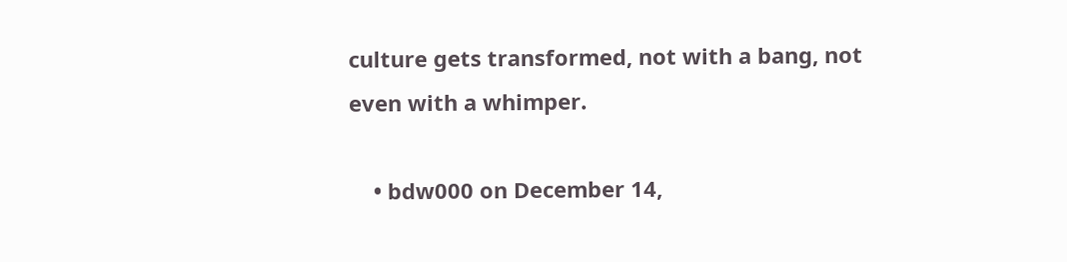culture gets transformed, not with a bang, not even with a whimper.

    • bdw000 on December 14,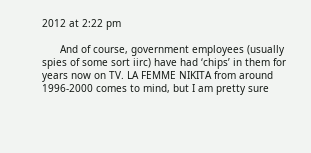2012 at 2:22 pm

      And of course, government employees (usually spies of some sort iirc) have had ‘chips’ in them for years now on TV. LA FEMME NIKITA from around 1996-2000 comes to mind, but I am pretty sure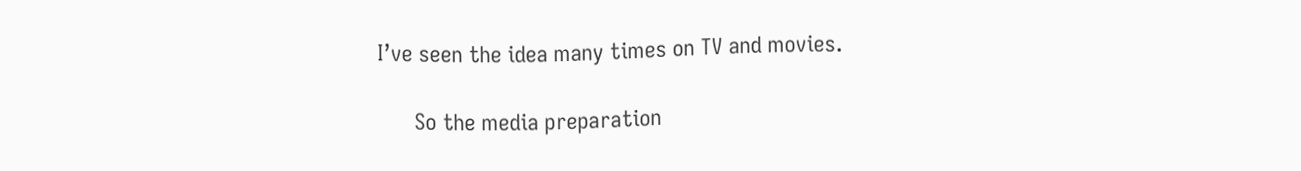I’ve seen the idea many times on TV and movies.

      So the media preparation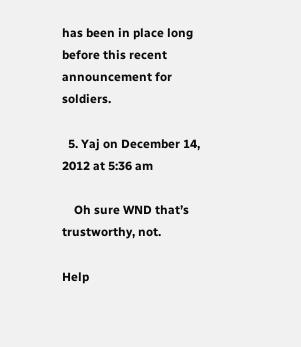has been in place long before this recent announcement for soldiers.

  5. Yaj on December 14, 2012 at 5:36 am

    Oh sure WND that’s trustworthy, not.

Help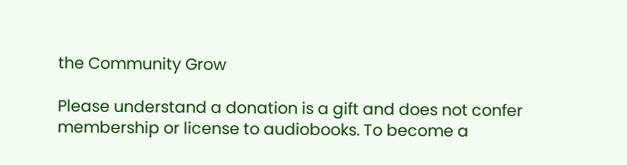the Community Grow

Please understand a donation is a gift and does not confer membership or license to audiobooks. To become a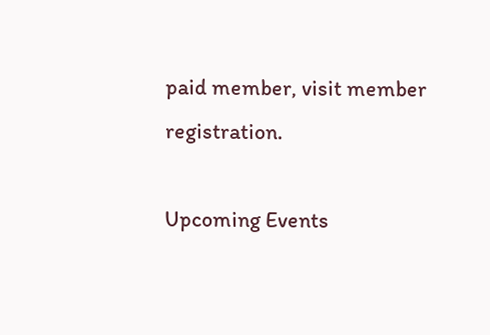paid member, visit member registration.

Upcoming Events